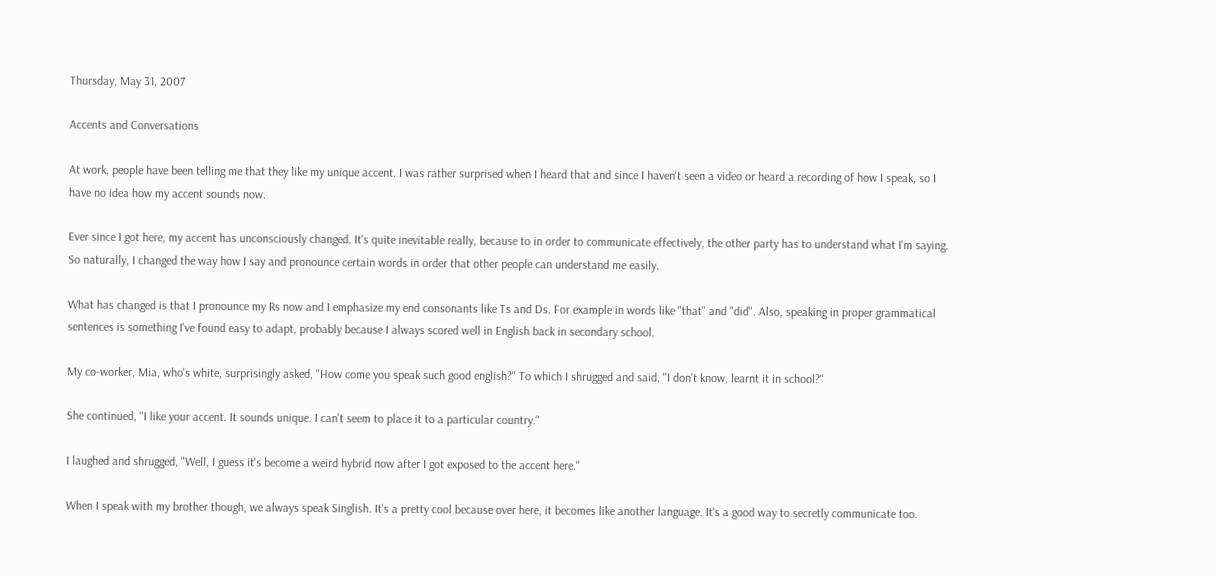Thursday, May 31, 2007

Accents and Conversations

At work, people have been telling me that they like my unique accent. I was rather surprised when I heard that and since I haven't seen a video or heard a recording of how I speak, so I have no idea how my accent sounds now.

Ever since I got here, my accent has unconsciously changed. It's quite inevitable really, because to in order to communicate effectively, the other party has to understand what I'm saying. So naturally, I changed the way how I say and pronounce certain words in order that other people can understand me easily.

What has changed is that I pronounce my Rs now and I emphasize my end consonants like Ts and Ds. For example in words like "that" and "did". Also, speaking in proper grammatical sentences is something I've found easy to adapt, probably because I always scored well in English back in secondary school.

My co-worker, Mia, who's white, surprisingly asked, "How come you speak such good english?" To which I shrugged and said, "I don't know, learnt it in school?"

She continued, "I like your accent. It sounds unique. I can't seem to place it to a particular country."

I laughed and shrugged, "Well, I guess it's become a weird hybrid now after I got exposed to the accent here."

When I speak with my brother though, we always speak Singlish. It's a pretty cool because over here, it becomes like another language. It's a good way to secretly communicate too.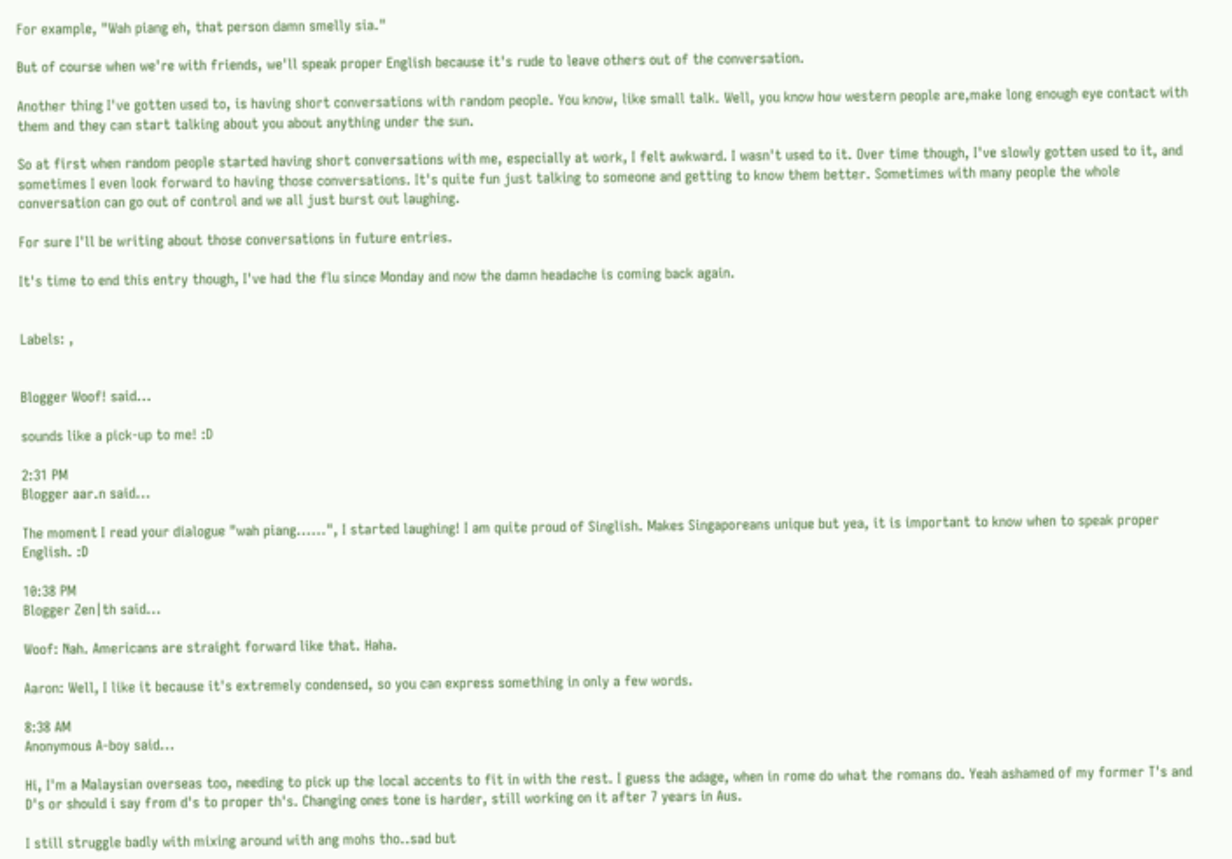For example, "Wah piang eh, that person damn smelly sia."

But of course when we're with friends, we'll speak proper English because it's rude to leave others out of the conversation.

Another thing I've gotten used to, is having short conversations with random people. You know, like small talk. Well, you know how western people are,make long enough eye contact with them and they can start talking about you about anything under the sun.

So at first when random people started having short conversations with me, especially at work, I felt awkward. I wasn't used to it. Over time though, I've slowly gotten used to it, and sometimes I even look forward to having those conversations. It's quite fun just talking to someone and getting to know them better. Sometimes with many people the whole conversation can go out of control and we all just burst out laughing.

For sure I'll be writing about those conversations in future entries.

It's time to end this entry though, I've had the flu since Monday and now the damn headache is coming back again.


Labels: ,


Blogger Woof! said...

sounds like a pick-up to me! :D

2:31 PM
Blogger aar.n said...

The moment I read your dialogue "wah piang......", I started laughing! I am quite proud of Singlish. Makes Singaporeans unique but yea, it is important to know when to speak proper English. :D

10:38 PM
Blogger Zen|th said...

Woof: Nah. Americans are straight forward like that. Haha.

Aaron: Well, I like it because it's extremely condensed, so you can express something in only a few words.

8:38 AM
Anonymous A-boy said...

Hi, I'm a Malaysian overseas too, needing to pick up the local accents to fit in with the rest. I guess the adage, when in rome do what the romans do. Yeah ashamed of my former T's and D's or should i say from d's to proper th's. Changing ones tone is harder, still working on it after 7 years in Aus.

I still struggle badly with mixing around with ang mohs tho..sad but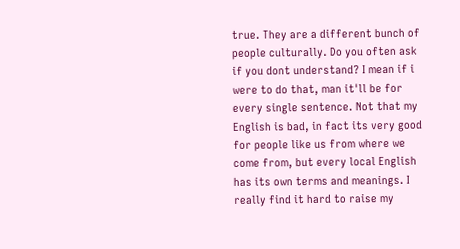true. They are a different bunch of people culturally. Do you often ask if you dont understand? I mean if i were to do that, man it'll be for every single sentence. Not that my English is bad, in fact its very good for people like us from where we come from, but every local English has its own terms and meanings. I really find it hard to raise my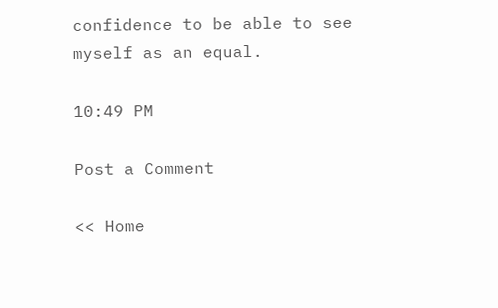confidence to be able to see myself as an equal.

10:49 PM

Post a Comment

<< Home